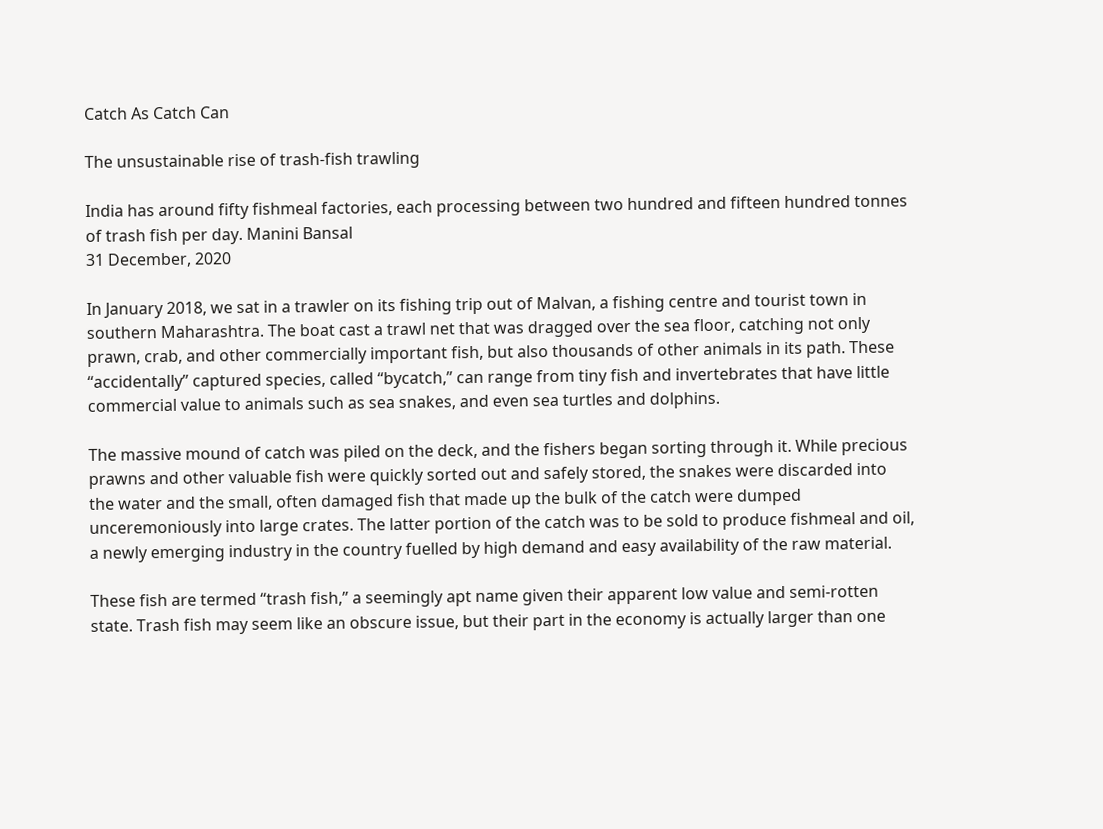Catch As Catch Can

The unsustainable rise of trash-fish trawling

India has around fifty fishmeal factories, each processing between two hundred and fifteen hundred tonnes of trash fish per day. Manini Bansal
31 December, 2020

In January 2018, we sat in a trawler on its fishing trip out of Malvan, a fishing centre and tourist town in southern Maharashtra. The boat cast a trawl net that was dragged over the sea floor, catching not only prawn, crab, and other commercially important fish, but also thousands of other animals in its path. These “accidentally” captured species, called “bycatch,” can range from tiny fish and invertebrates that have little commercial value to animals such as sea snakes, and even sea turtles and dolphins.

The massive mound of catch was piled on the deck, and the fishers began sorting through it. While precious prawns and other valuable fish were quickly sorted out and safely stored, the snakes were discarded into the water and the small, often damaged fish that made up the bulk of the catch were dumped unceremoniously into large crates. The latter portion of the catch was to be sold to produce fishmeal and oil, a newly emerging industry in the country fuelled by high demand and easy availability of the raw material.

These fish are termed “trash fish,” a seemingly apt name given their apparent low value and semi-rotten state. Trash fish may seem like an obscure issue, but their part in the economy is actually larger than one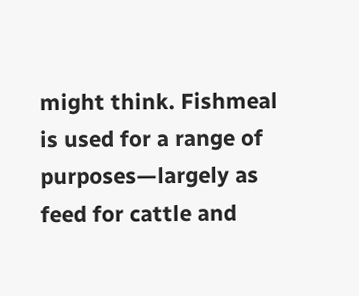might think. Fishmeal is used for a range of purposes—largely as feed for cattle and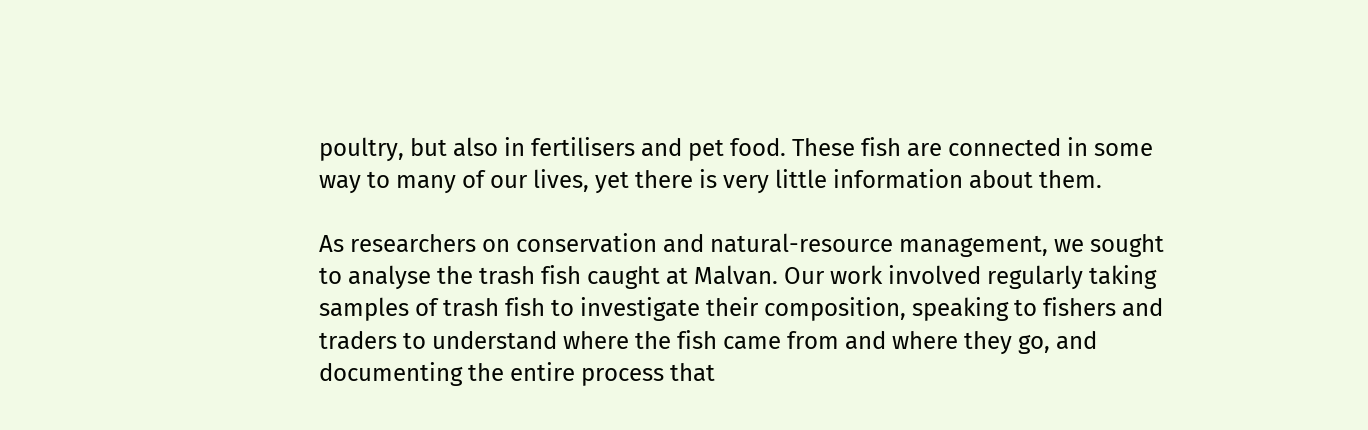poultry, but also in fertilisers and pet food. These fish are connected in some way to many of our lives, yet there is very little information about them.

As researchers on conservation and natural-resource management, we sought to analyse the trash fish caught at Malvan. Our work involved regularly taking samples of trash fish to investigate their composition, speaking to fishers and traders to understand where the fish came from and where they go, and documenting the entire process that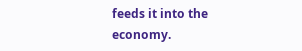feeds it into the economy.